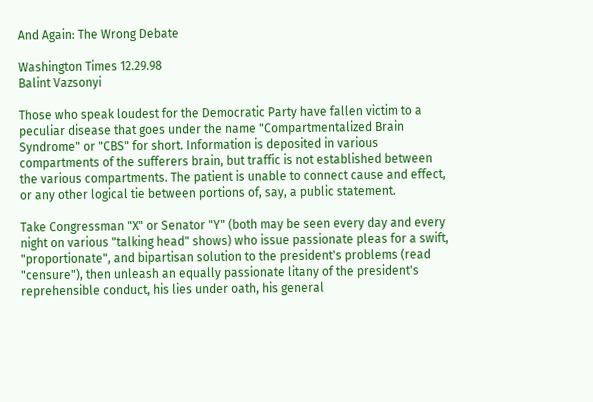And Again: The Wrong Debate

Washington Times 12.29.98
Balint Vazsonyi

Those who speak loudest for the Democratic Party have fallen victim to a peculiar disease that goes under the name "Compartmentalized Brain Syndrome" or "CBS" for short. Information is deposited in various compartments of the sufferers brain, but traffic is not established between the various compartments. The patient is unable to connect cause and effect, or any other logical tie between portions of, say, a public statement.

Take Congressman "X" or Senator "Y" (both may be seen every day and every night on various "talking head" shows) who issue passionate pleas for a swift, "proportionate", and bipartisan solution to the president's problems (read "censure"), then unleash an equally passionate litany of the president's reprehensible conduct, his lies under oath, his general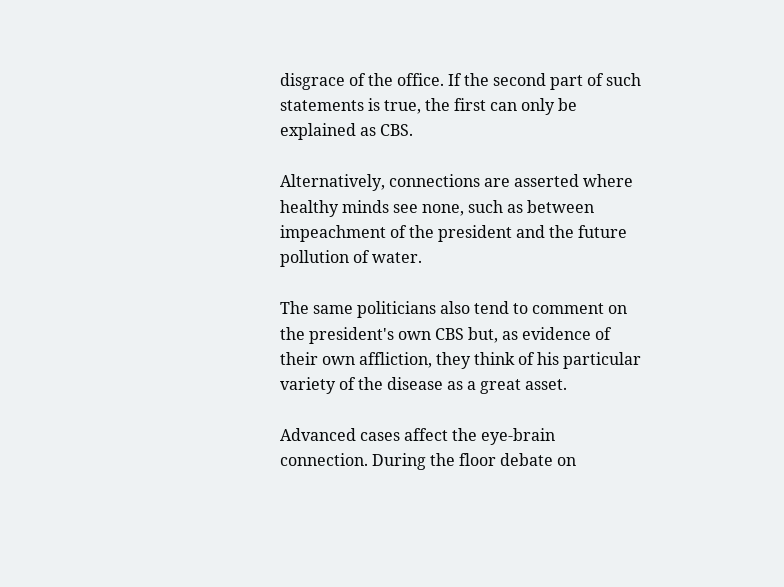disgrace of the office. If the second part of such statements is true, the first can only be explained as CBS.

Alternatively, connections are asserted where healthy minds see none, such as between impeachment of the president and the future pollution of water.

The same politicians also tend to comment on the president's own CBS but, as evidence of their own affliction, they think of his particular variety of the disease as a great asset.

Advanced cases affect the eye-brain connection. During the floor debate on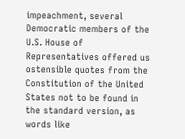impeachment, several Democratic members of the U.S. House of Representatives offered us ostensible quotes from the Constitution of the United States not to be found in the standard version, as words like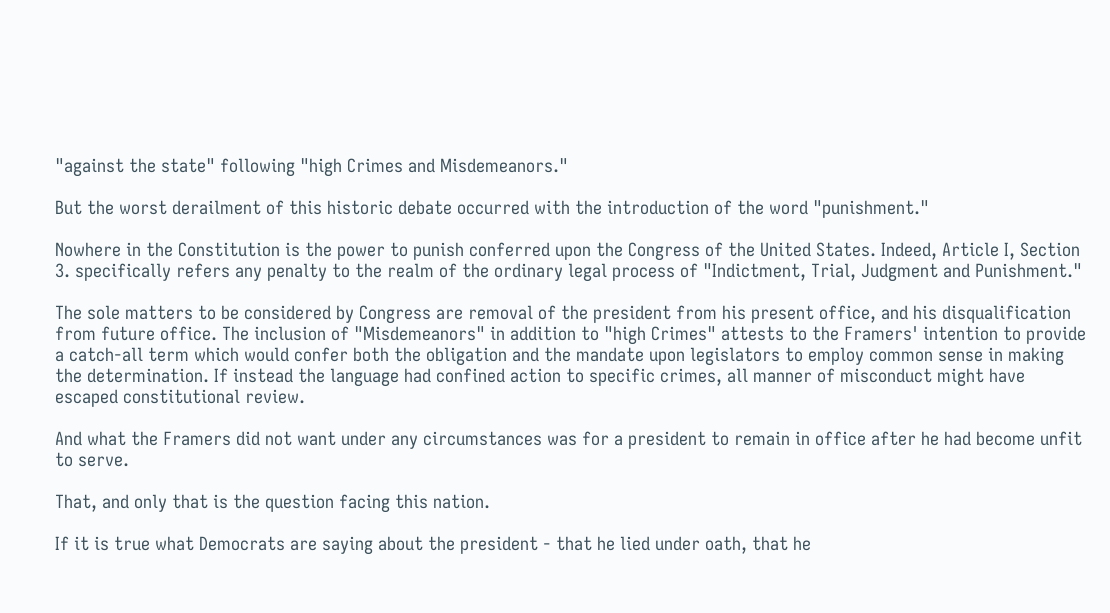"against the state" following "high Crimes and Misdemeanors."

But the worst derailment of this historic debate occurred with the introduction of the word "punishment."

Nowhere in the Constitution is the power to punish conferred upon the Congress of the United States. Indeed, Article I, Section 3. specifically refers any penalty to the realm of the ordinary legal process of "Indictment, Trial, Judgment and Punishment."

The sole matters to be considered by Congress are removal of the president from his present office, and his disqualification from future office. The inclusion of "Misdemeanors" in addition to "high Crimes" attests to the Framers' intention to provide a catch-all term which would confer both the obligation and the mandate upon legislators to employ common sense in making the determination. If instead the language had confined action to specific crimes, all manner of misconduct might have escaped constitutional review.

And what the Framers did not want under any circumstances was for a president to remain in office after he had become unfit to serve.

That, and only that is the question facing this nation.

If it is true what Democrats are saying about the president - that he lied under oath, that he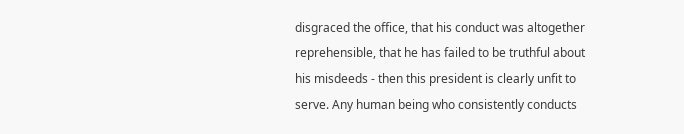disgraced the office, that his conduct was altogether reprehensible, that he has failed to be truthful about his misdeeds - then this president is clearly unfit to serve. Any human being who consistently conducts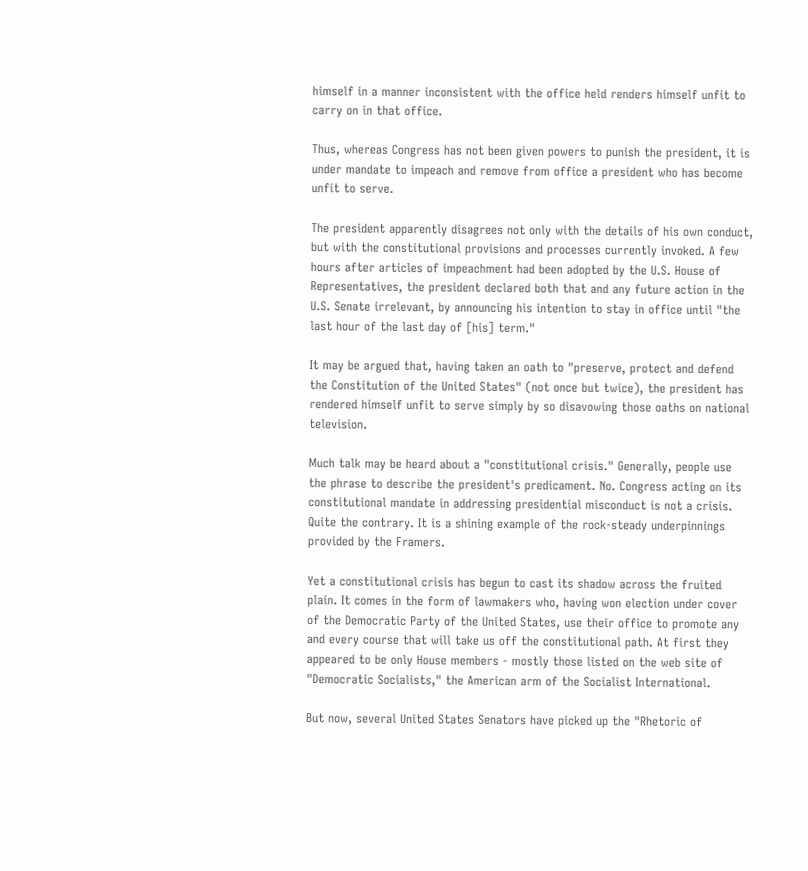himself in a manner inconsistent with the office held renders himself unfit to carry on in that office.

Thus, whereas Congress has not been given powers to punish the president, it is under mandate to impeach and remove from office a president who has become unfit to serve.

The president apparently disagrees not only with the details of his own conduct, but with the constitutional provisions and processes currently invoked. A few hours after articles of impeachment had been adopted by the U.S. House of Representatives, the president declared both that and any future action in the U.S. Senate irrelevant, by announcing his intention to stay in office until "the last hour of the last day of [his] term."

It may be argued that, having taken an oath to "preserve, protect and defend the Constitution of the United States" (not once but twice), the president has rendered himself unfit to serve simply by so disavowing those oaths on national television.

Much talk may be heard about a "constitutional crisis." Generally, people use the phrase to describe the president's predicament. No. Congress acting on its constitutional mandate in addressing presidential misconduct is not a crisis. Quite the contrary. It is a shining example of the rock-steady underpinnings provided by the Framers.

Yet a constitutional crisis has begun to cast its shadow across the fruited plain. It comes in the form of lawmakers who, having won election under cover of the Democratic Party of the United States, use their office to promote any and every course that will take us off the constitutional path. At first they appeared to be only House members - mostly those listed on the web site of "Democratic Socialists," the American arm of the Socialist International.

But now, several United States Senators have picked up the "Rhetoric of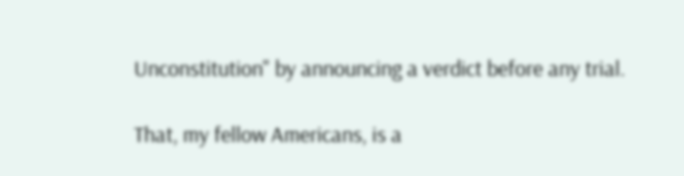Unconstitution" by announcing a verdict before any trial.

That, my fellow Americans, is a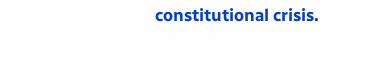constitutional crisis.